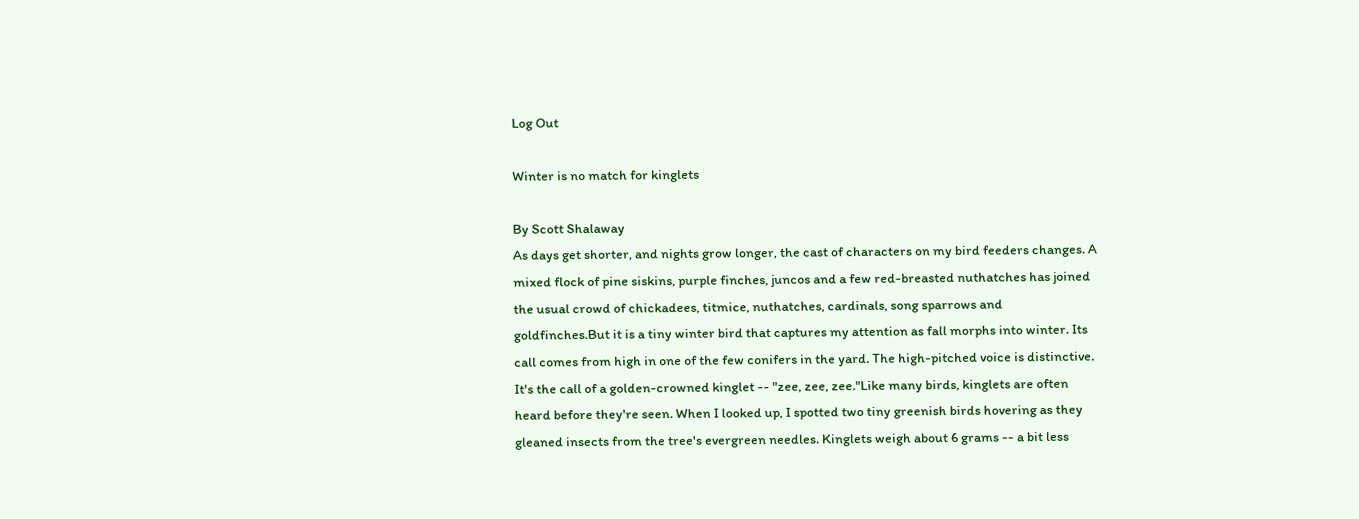Log Out

Winter is no match for kinglets

By Scott Shalaway
As days get shorter, and nights grow longer, the cast of characters on my bird feeders changes. A mixed flock of pine siskins, purple finches, juncos and a few red-breasted nuthatches has joined the usual crowd of chickadees, titmice, nuthatches, cardinals, song sparrows and goldfinches.But it is a tiny winter bird that captures my attention as fall morphs into winter. Its call comes from high in one of the few conifers in the yard. The high-pitched voice is distinctive. It's the call of a golden-crowned kinglet -- "zee, zee, zee."Like many birds, kinglets are often heard before they're seen. When I looked up, I spotted two tiny greenish birds hovering as they gleaned insects from the tree's evergreen needles. Kinglets weigh about 6 grams -- a bit less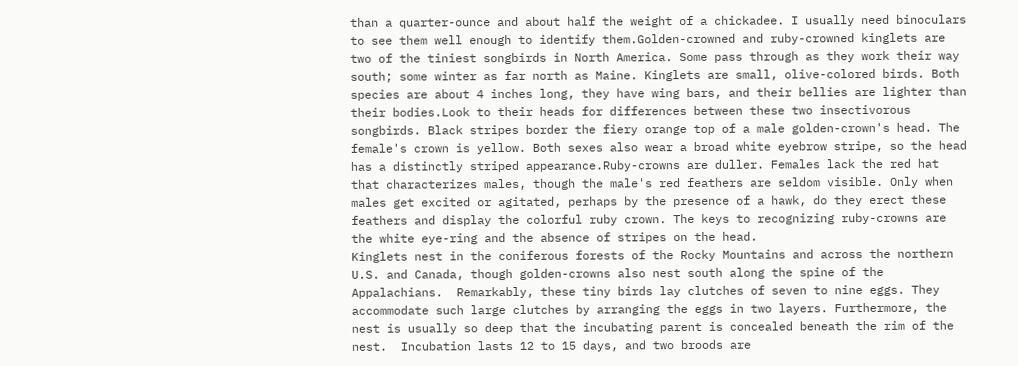than a quarter-ounce and about half the weight of a chickadee. I usually need binoculars to see them well enough to identify them.Golden-crowned and ruby-crowned kinglets are two of the tiniest songbirds in North America. Some pass through as they work their way south; some winter as far north as Maine. Kinglets are small, olive-colored birds. Both species are about 4 inches long, they have wing bars, and their bellies are lighter than their bodies.Look to their heads for differences between these two insectivorous songbirds. Black stripes border the fiery orange top of a male golden-crown's head. The female's crown is yellow. Both sexes also wear a broad white eyebrow stripe, so the head has a distinctly striped appearance.Ruby-crowns are duller. Females lack the red hat that characterizes males, though the male's red feathers are seldom visible. Only when males get excited or agitated, perhaps by the presence of a hawk, do they erect these feathers and display the colorful ruby crown. The keys to recognizing ruby-crowns are the white eye-ring and the absence of stripes on the head.
Kinglets nest in the coniferous forests of the Rocky Mountains and across the northern U.S. and Canada, though golden-crowns also nest south along the spine of the Appalachians.  Remarkably, these tiny birds lay clutches of seven to nine eggs. They accommodate such large clutches by arranging the eggs in two layers. Furthermore, the nest is usually so deep that the incubating parent is concealed beneath the rim of the nest.  Incubation lasts 12 to 15 days, and two broods are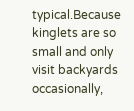typical.Because kinglets are so small and only visit backyards occasionally,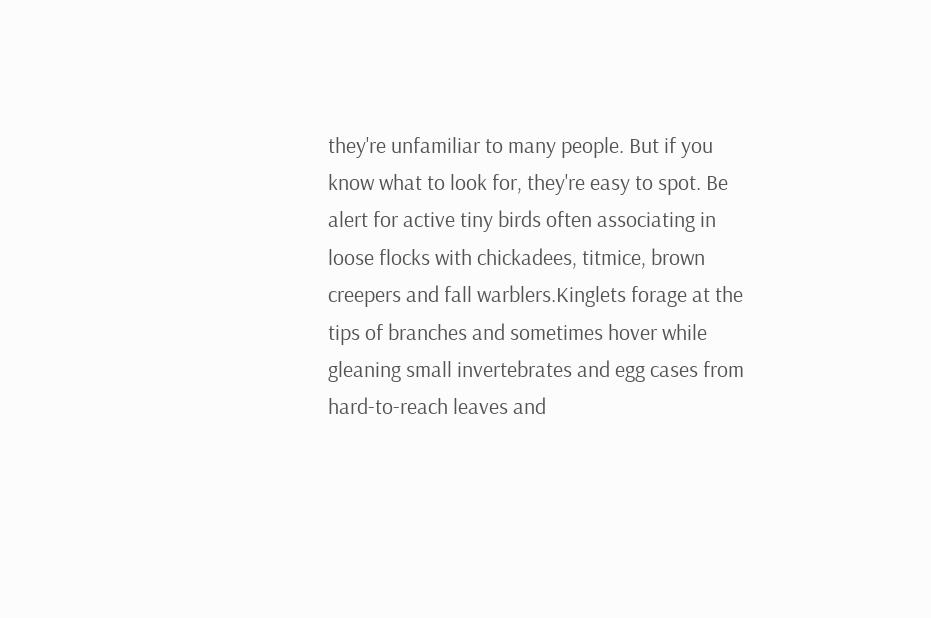they're unfamiliar to many people. But if you know what to look for, they're easy to spot. Be alert for active tiny birds often associating in loose flocks with chickadees, titmice, brown creepers and fall warblers.Kinglets forage at the tips of branches and sometimes hover while gleaning small invertebrates and egg cases from hard-to-reach leaves and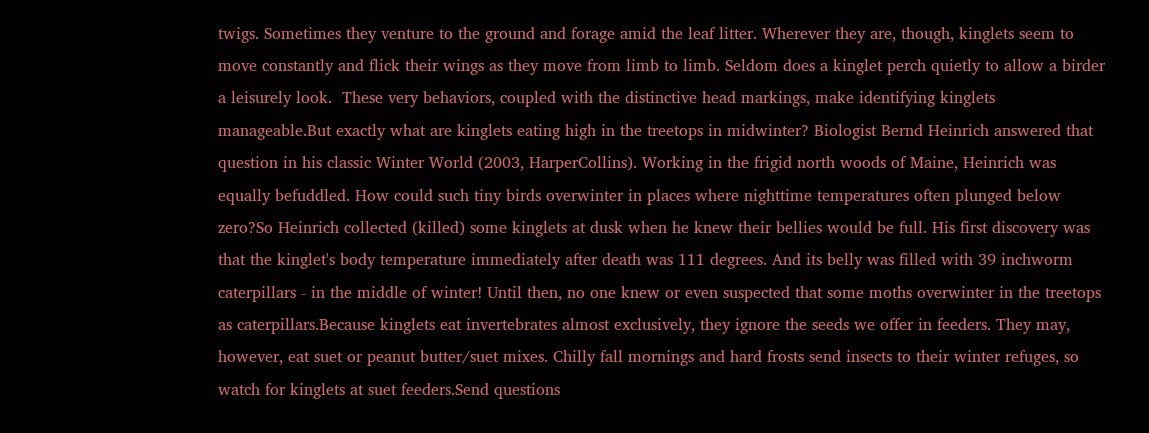twigs. Sometimes they venture to the ground and forage amid the leaf litter. Wherever they are, though, kinglets seem to move constantly and flick their wings as they move from limb to limb. Seldom does a kinglet perch quietly to allow a birder a leisurely look.  These very behaviors, coupled with the distinctive head markings, make identifying kinglets manageable.But exactly what are kinglets eating high in the treetops in midwinter? Biologist Bernd Heinrich answered that question in his classic Winter World (2003, HarperCollins). Working in the frigid north woods of Maine, Heinrich was equally befuddled. How could such tiny birds overwinter in places where nighttime temperatures often plunged below zero?So Heinrich collected (killed) some kinglets at dusk when he knew their bellies would be full. His first discovery was that the kinglet's body temperature immediately after death was 111 degrees. And its belly was filled with 39 inchworm caterpillars - in the middle of winter! Until then, no one knew or even suspected that some moths overwinter in the treetops as caterpillars.Because kinglets eat invertebrates almost exclusively, they ignore the seeds we offer in feeders. They may, however, eat suet or peanut butter/suet mixes. Chilly fall mornings and hard frosts send insects to their winter refuges, so watch for kinglets at suet feeders.Send questions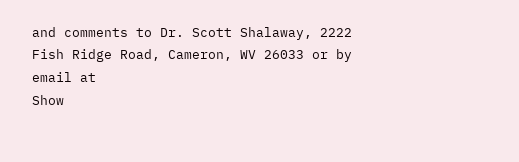and comments to Dr. Scott Shalaway, 2222 Fish Ridge Road, Cameron, WV 26033 or by email at
Show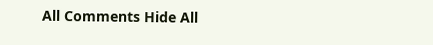All Comments Hide All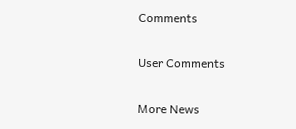Comments

User Comments

More News